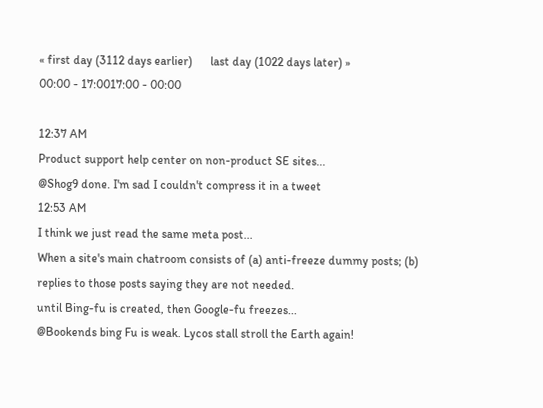« first day (3112 days earlier)      last day (1022 days later) »
00:00 - 17:0017:00 - 00:00

12:37 AM
Product support help center on non-product SE sites...
@Shog9 done. I'm sad I couldn't compress it in a tweet
12:53 AM
I think we just read the same meta post...
When a site's main chatroom consists of (a) anti-freeze dummy posts; (b) replies to those posts saying they are not needed.
until Bing-fu is created, then Google-fu freezes...
@Bookends bing Fu is weak. Lycos stall stroll the Earth again!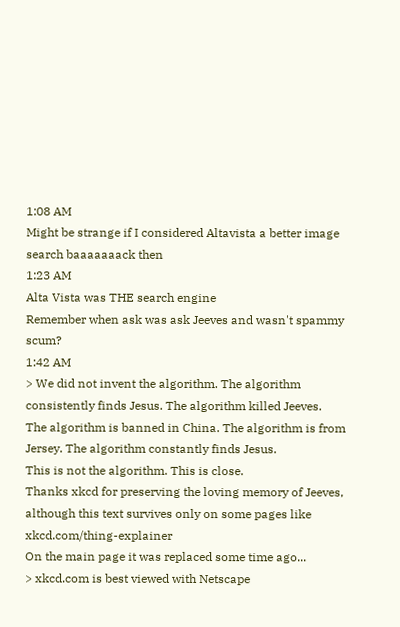1:08 AM
Might be strange if I considered Altavista a better image search baaaaaaack then
1:23 AM
Alta Vista was THE search engine
Remember when ask was ask Jeeves and wasn't spammy scum?
1:42 AM
> We did not invent the algorithm. The algorithm consistently finds Jesus. The algorithm killed Jeeves.
The algorithm is banned in China. The algorithm is from Jersey. The algorithm constantly finds Jesus.
This is not the algorithm. This is close.
Thanks xkcd for preserving the loving memory of Jeeves, although this text survives only on some pages like xkcd.com/thing-explainer
On the main page it was replaced some time ago...
> xkcd.com is best viewed with Netscape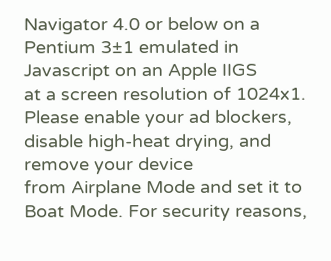Navigator 4.0 or below on a Pentium 3±1 emulated in Javascript on an Apple IIGS
at a screen resolution of 1024x1. Please enable your ad blockers, disable high-heat drying, and remove your device
from Airplane Mode and set it to Boat Mode. For security reasons,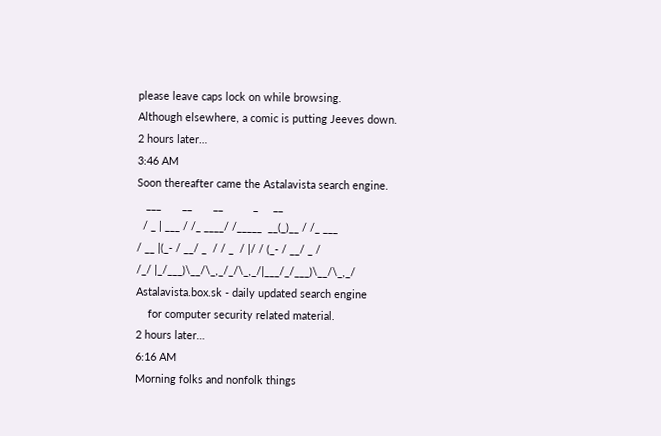please leave caps lock on while browsing.
Although elsewhere, a comic is putting Jeeves down.
2 hours later…
3:46 AM
Soon thereafter came the Astalavista search engine.
   ___       __       __          _     __
  / _ | ___ / /_ ____/ /_____  __(_)__ / /_ ___
/ __ |(_- / __/ _  / / _  / |/ / (_- / __/ _ /
/_/ |_/___)\__/\_,_/_/\_,_/|___/_/___)\__/\_,_/
Astalavista.box.sk - daily updated search engine
    for computer security related material.
2 hours later…
6:16 AM
Morning folks and nonfolk things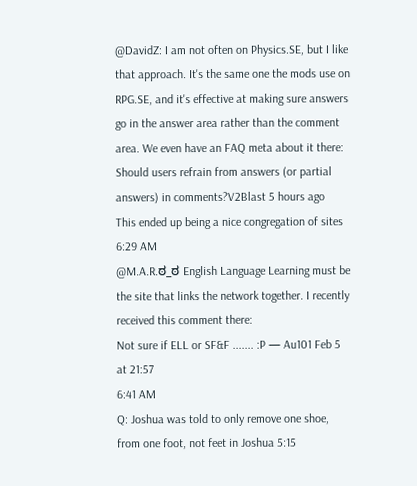@DavidZ: I am not often on Physics.SE, but I like that approach. It's the same one the mods use on RPG.SE, and it's effective at making sure answers go in the answer area rather than the comment area. We even have an FAQ meta about it there: Should users refrain from answers (or partial answers) in comments?V2Blast 5 hours ago
This ended up being a nice congregation of sites
6:29 AM
@M.A.R.ಠ_ಠ English Language Learning must be the site that links the network together. I recently received this comment there:
Not sure if ELL or SF&F ....... :P — Au101 Feb 5 at 21:57
6:41 AM
Q: Joshua was told to only remove one shoe, from one foot, not feet in Joshua 5:15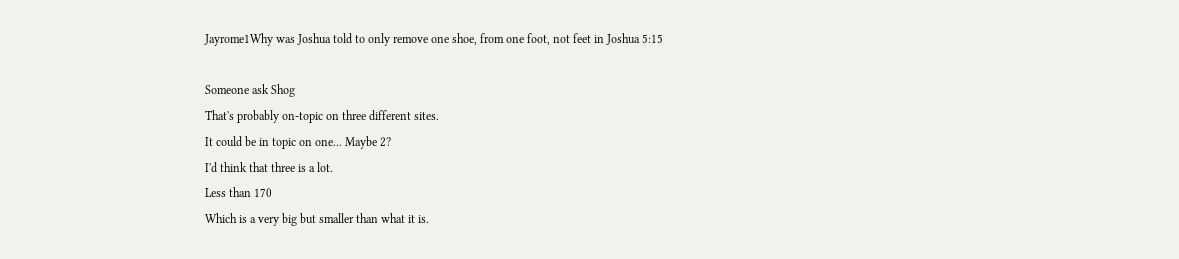Jayrome1Why was Joshua told to only remove one shoe, from one foot, not feet in Joshua 5:15

Someone ask Shog
That's probably on-topic on three different sites.
It could be in topic on one... Maybe 2?
I'd think that three is a lot.
Less than 170
Which is a very big but smaller than what it is.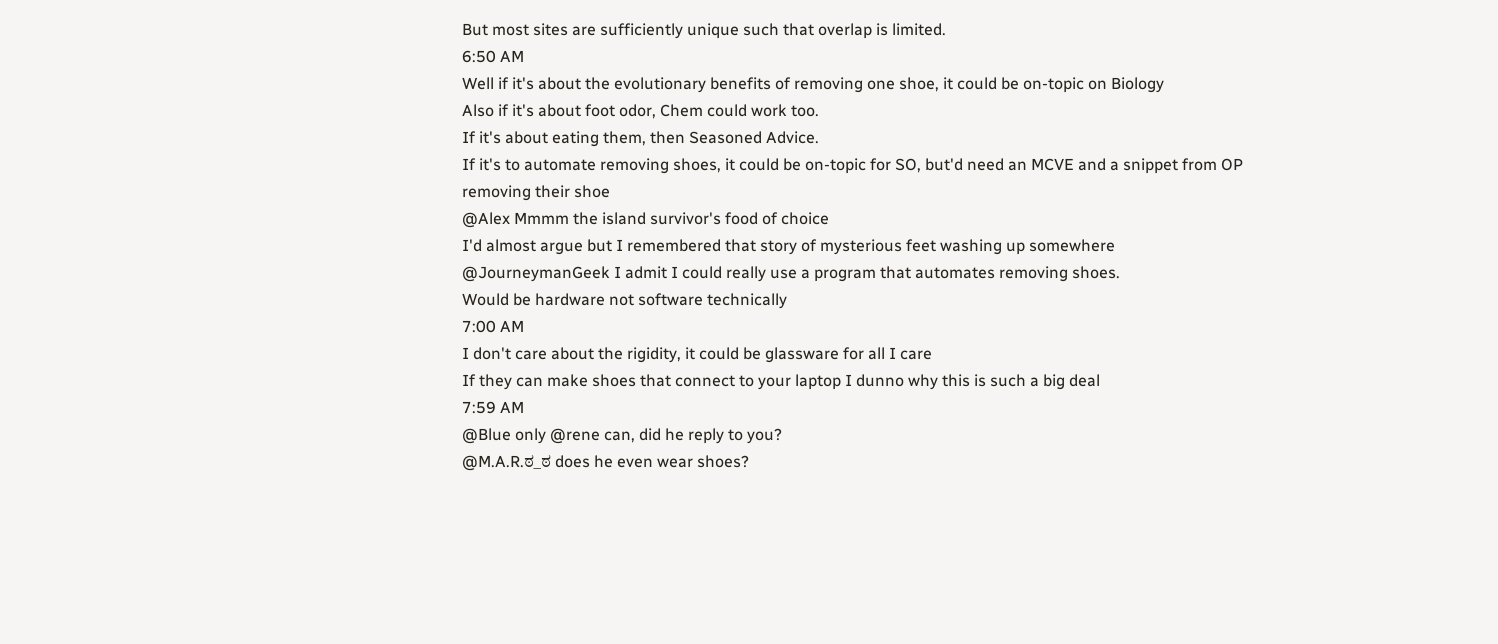But most sites are sufficiently unique such that overlap is limited.
6:50 AM
Well if it's about the evolutionary benefits of removing one shoe, it could be on-topic on Biology
Also if it's about foot odor, Chem could work too.
If it's about eating them, then Seasoned Advice.
If it's to automate removing shoes, it could be on-topic for SO, but'd need an MCVE and a snippet from OP removing their shoe
@Alex Mmmm the island survivor's food of choice
I'd almost argue but I remembered that story of mysterious feet washing up somewhere
@JourneymanGeek I admit I could really use a program that automates removing shoes.
Would be hardware not software technically
7:00 AM
I don't care about the rigidity, it could be glassware for all I care
If they can make shoes that connect to your laptop I dunno why this is such a big deal
7:59 AM
@Blue only @rene can, did he reply to you?
@M.A.R.ಠ_ಠ does he even wear shoes?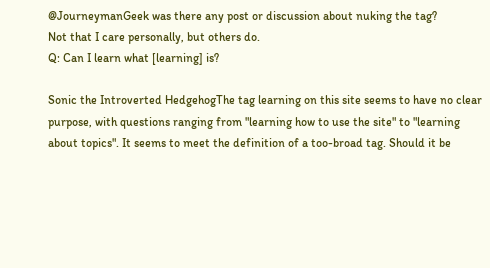@JourneymanGeek was there any post or discussion about nuking the tag?
Not that I care personally, but others do.
Q: Can I learn what [learning] is?

Sonic the Introverted HedgehogThe tag learning on this site seems to have no clear purpose, with questions ranging from "learning how to use the site" to "learning about topics". It seems to meet the definition of a too-broad tag. Should it be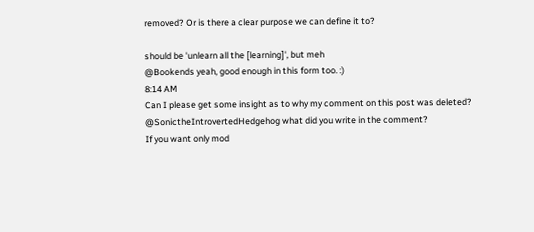removed? Or is there a clear purpose we can define it to?

should be 'unlearn all the [learning]', but meh
@Bookends yeah, good enough in this form too. :)
8:14 AM
Can I please get some insight as to why my comment on this post was deleted?
@SonictheIntrovertedHedgehog what did you write in the comment?
If you want only mod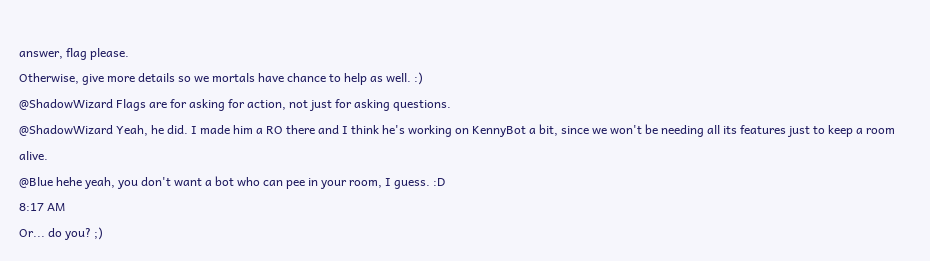answer, flag please.
Otherwise, give more details so we mortals have chance to help as well. :)
@ShadowWizard Flags are for asking for action, not just for asking questions.
@ShadowWizard Yeah, he did. I made him a RO there and I think he's working on KennyBot a bit, since we won't be needing all its features just to keep a room alive.
@Blue hehe yeah, you don't want a bot who can pee in your room, I guess. :D
8:17 AM
Or... do you? ;)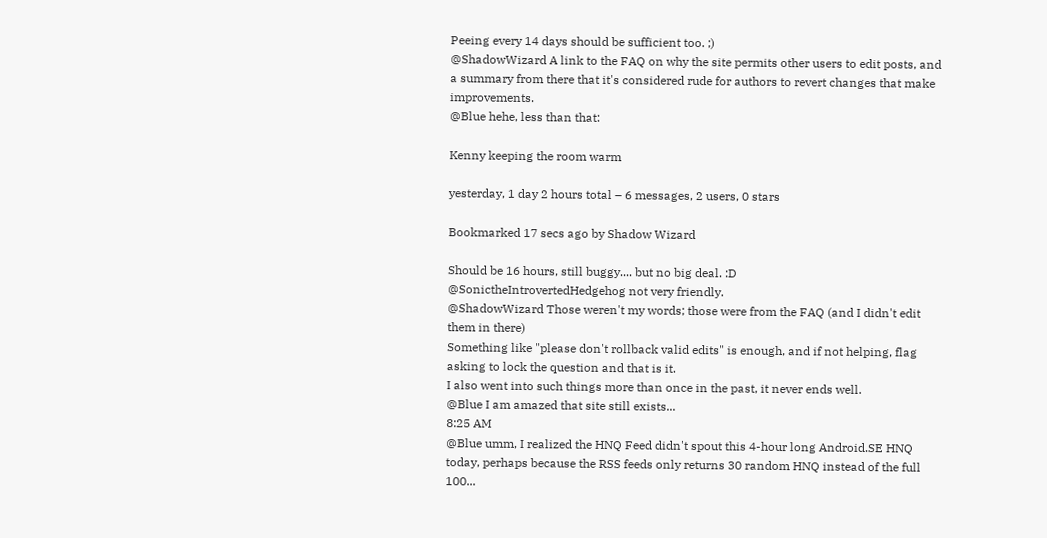Peeing every 14 days should be sufficient too. ;)
@ShadowWizard A link to the FAQ on why the site permits other users to edit posts, and a summary from there that it's considered rude for authors to revert changes that make improvements.
@Blue hehe, less than that:

Kenny keeping the room warm

yesterday, 1 day 2 hours total – 6 messages, 2 users, 0 stars

Bookmarked 17 secs ago by Shadow Wizard

Should be 16 hours, still buggy.... but no big deal. :D
@SonictheIntrovertedHedgehog not very friendly.
@ShadowWizard Those weren't my words; those were from the FAQ (and I didn't edit them in there)
Something like "please don't rollback valid edits" is enough, and if not helping, flag asking to lock the question and that is it.
I also went into such things more than once in the past, it never ends well.
@Blue I am amazed that site still exists...
8:25 AM
@Blue umm, I realized the HNQ Feed didn't spout this 4-hour long Android.SE HNQ today, perhaps because the RSS feeds only returns 30 random HNQ instead of the full 100...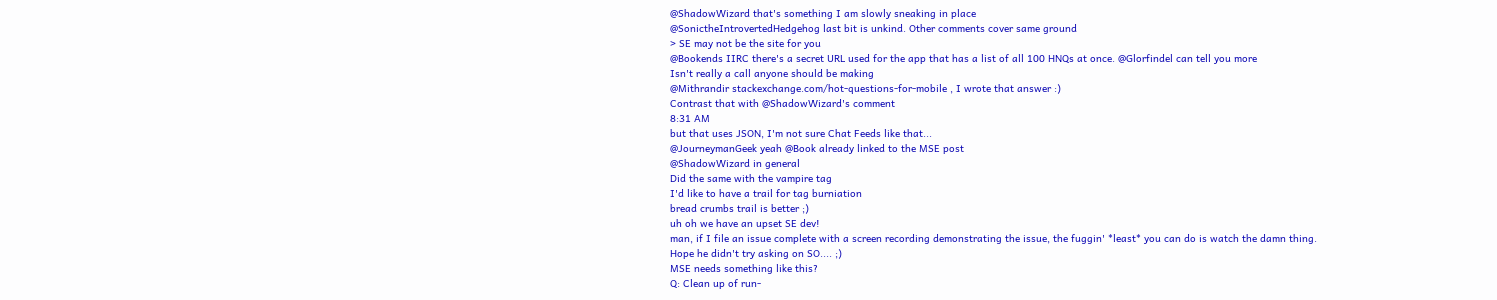@ShadowWizard that's something I am slowly sneaking in place
@SonictheIntrovertedHedgehog last bit is unkind. Other comments cover same ground
> SE may not be the site for you
@Bookends IIRC there's a secret URL used for the app that has a list of all 100 HNQs at once. @Glorfindel can tell you more
Isn't really a call anyone should be making
@Mithrandir stackexchange.com/hot-questions-for-mobile , I wrote that answer :)
Contrast that with @ShadowWizard's comment
8:31 AM
but that uses JSON, I'm not sure Chat Feeds like that...
@JourneymanGeek yeah @Book already linked to the MSE post
@ShadowWizard in general
Did the same with the vampire tag
I'd like to have a trail for tag burniation
bread crumbs trail is better ;)
uh oh we have an upset SE dev!
man, if I file an issue complete with a screen recording demonstrating the issue, the fuggin' *least* you can do is watch the damn thing.
Hope he didn't try asking on SO.... ;)
MSE needs something like this?
Q: Clean up of run-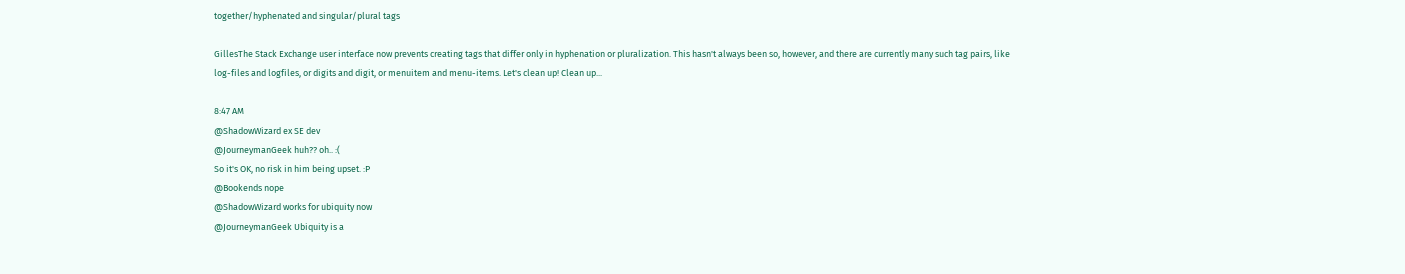together/hyphenated and singular/plural tags

GillesThe Stack Exchange user interface now prevents creating tags that differ only in hyphenation or pluralization. This hasn't always been so, however, and there are currently many such tag pairs, like log-files and logfiles, or digits and digit, or menuitem and menu-items. Let's clean up! Clean up...

8:47 AM
@ShadowWizard ex SE dev
@JourneymanGeek huh?? oh.. :(
So it's OK, no risk in him being upset. :P
@Bookends nope
@ShadowWizard works for ubiquity now
@JourneymanGeek Ubiquity is a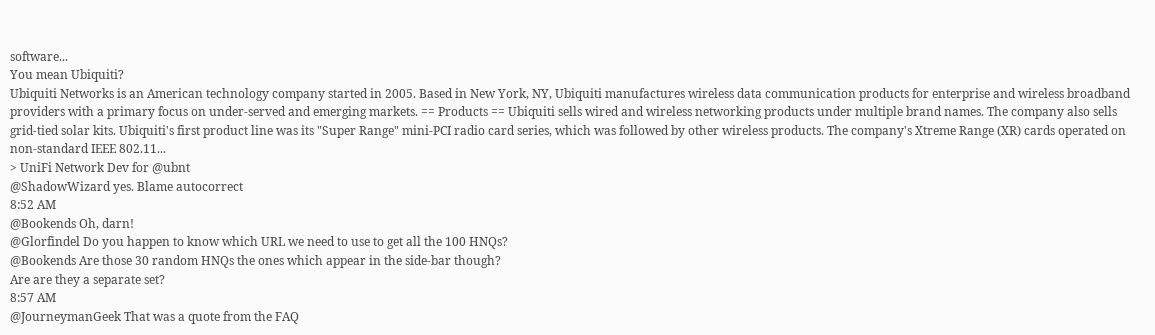software...
You mean Ubiquiti?
Ubiquiti Networks is an American technology company started in 2005. Based in New York, NY, Ubiquiti manufactures wireless data communication products for enterprise and wireless broadband providers with a primary focus on under-served and emerging markets. == Products == Ubiquiti sells wired and wireless networking products under multiple brand names. The company also sells grid-tied solar kits. Ubiquiti's first product line was its "Super Range" mini-PCI radio card series, which was followed by other wireless products. The company's Xtreme Range (XR) cards operated on non-standard IEEE 802.11...
> UniFi Network Dev for @ubnt
@ShadowWizard yes. Blame autocorrect
8:52 AM
@Bookends Oh, darn!
@Glorfindel Do you happen to know which URL we need to use to get all the 100 HNQs?
@Bookends Are those 30 random HNQs the ones which appear in the side-bar though?
Are are they a separate set?
8:57 AM
@JourneymanGeek That was a quote from the FAQ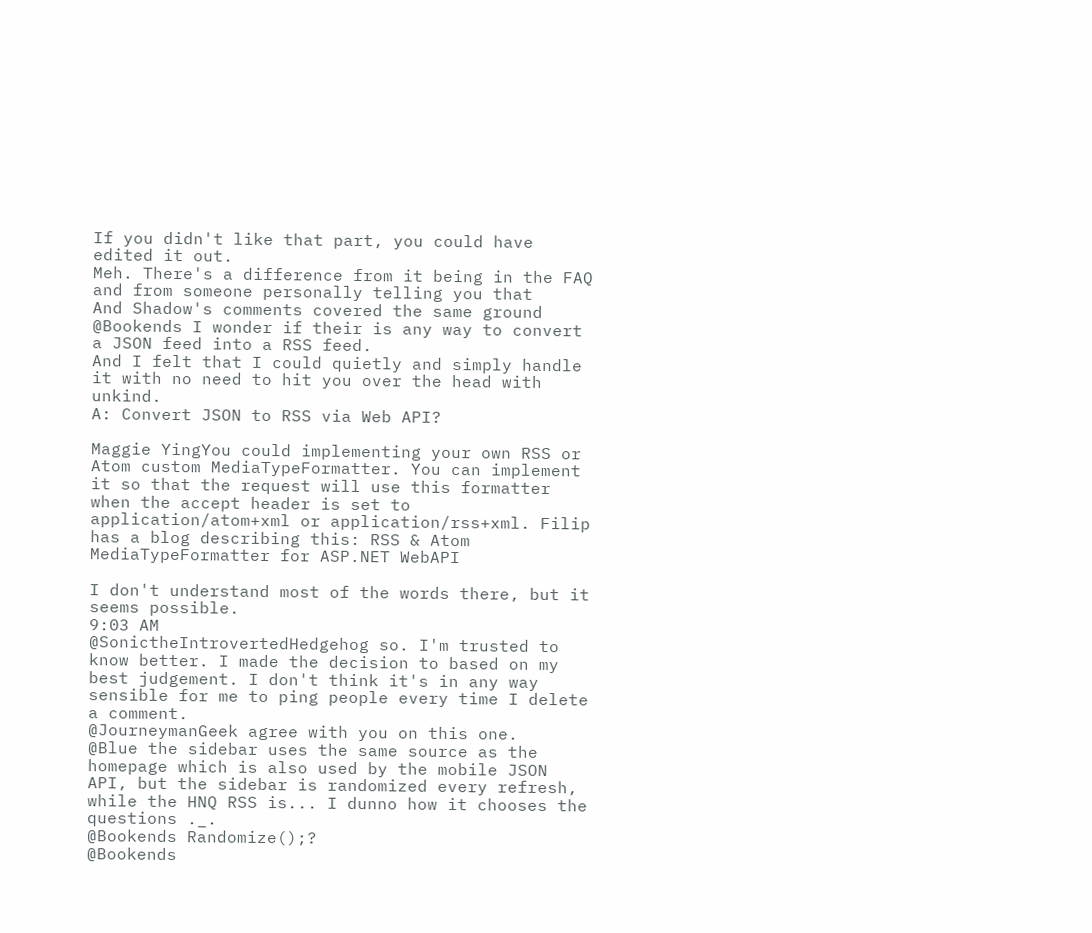If you didn't like that part, you could have edited it out.
Meh. There's a difference from it being in the FAQ and from someone personally telling you that
And Shadow's comments covered the same ground
@Bookends I wonder if their is any way to convert a JSON feed into a RSS feed.
And I felt that I could quietly and simply handle it with no need to hit you over the head with unkind.
A: Convert JSON to RSS via Web API?

Maggie YingYou could implementing your own RSS or Atom custom MediaTypeFormatter. You can implement it so that the request will use this formatter when the accept header is set to application/atom+xml or application/rss+xml. Filip has a blog describing this: RSS & Atom MediaTypeFormatter for ASP.NET WebAPI

I don't understand most of the words there, but it seems possible.
9:03 AM
@SonictheIntrovertedHedgehog so. I'm trusted to know better. I made the decision to based on my best judgement. I don't think it's in any way sensible for me to ping people every time I delete a comment.
@JourneymanGeek agree with you on this one.
@Blue the sidebar uses the same source as the homepage which is also used by the mobile JSON API, but the sidebar is randomized every refresh, while the HNQ RSS is... I dunno how it chooses the questions ._.
@Bookends Randomize();?
@Bookends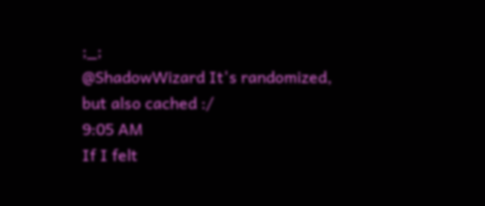;_;
@ShadowWizard It's randomized, but also cached :/
9:05 AM
If I felt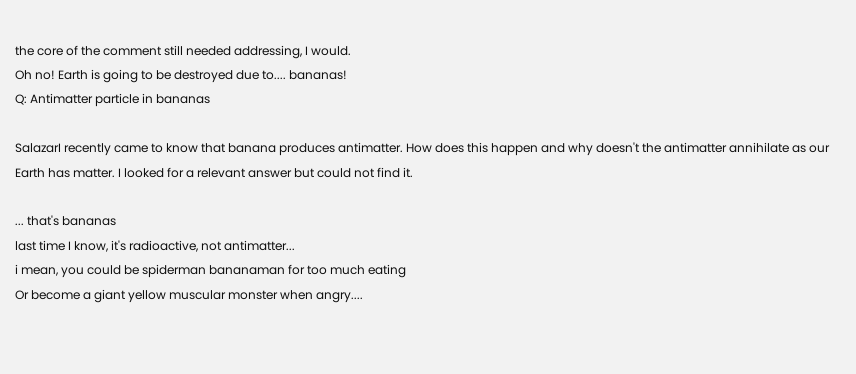the core of the comment still needed addressing, I would.
Oh no! Earth is going to be destroyed due to.... bananas!
Q: Antimatter particle in bananas

SalazarI recently came to know that banana produces antimatter. How does this happen and why doesn't the antimatter annihilate as our Earth has matter. I looked for a relevant answer but could not find it.

... that's bananas
last time I know, it's radioactive, not antimatter...
i mean, you could be spiderman bananaman for too much eating
Or become a giant yellow muscular monster when angry....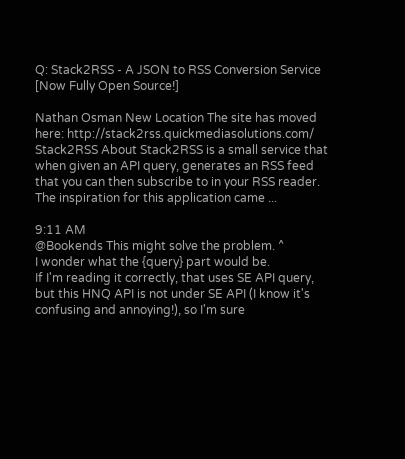Q: Stack2RSS - A JSON to RSS Conversion Service [Now Fully Open Source!]

Nathan Osman New Location The site has moved here: http://stack2rss.quickmediasolutions.com/   Stack2RSS About Stack2RSS is a small service that when given an API query, generates an RSS feed that you can then subscribe to in your RSS reader. The inspiration for this application came ...

9:11 AM
@Bookends This might solve the problem. ^
I wonder what the {query} part would be.
If I'm reading it correctly, that uses SE API query, but this HNQ API is not under SE API (I know it's confusing and annoying!), so I'm sure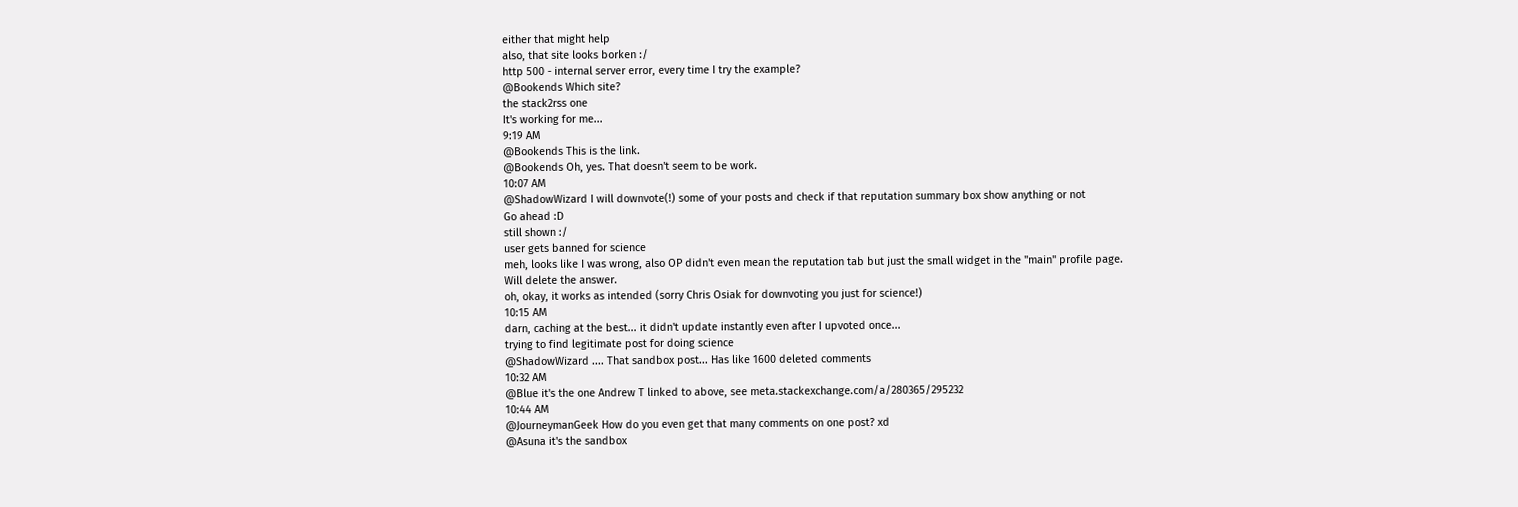either that might help
also, that site looks borken :/
http 500 - internal server error, every time I try the example?
@Bookends Which site?
the stack2rss one
It's working for me...
9:19 AM
@Bookends This is the link.
@Bookends Oh, yes. That doesn't seem to be work.
10:07 AM
@ShadowWizard I will downvote(!) some of your posts and check if that reputation summary box show anything or not
Go ahead :D
still shown :/
user gets banned for science
meh, looks like I was wrong, also OP didn't even mean the reputation tab but just the small widget in the "main" profile page.
Will delete the answer.
oh, okay, it works as intended (sorry Chris Osiak for downvoting you just for science!)
10:15 AM
darn, caching at the best... it didn't update instantly even after I upvoted once...
trying to find legitimate post for doing science
@ShadowWizard .... That sandbox post... Has like 1600 deleted comments
10:32 AM
@Blue it's the one Andrew T linked to above, see meta.stackexchange.com/a/280365/295232
10:44 AM
@JourneymanGeek How do you even get that many comments on one post? xd
@Asuna it's the sandbox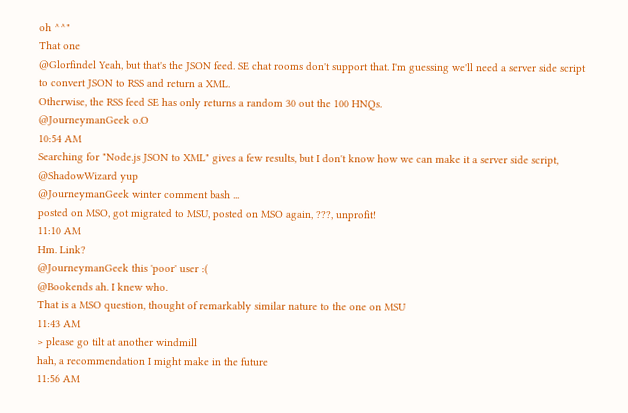oh ^^"
That one
@Glorfindel Yeah, but that's the JSON feed. SE chat rooms don't support that. I'm guessing we'll need a server side script to convert JSON to RSS and return a XML.
Otherwise, the RSS feed SE has only returns a random 30 out the 100 HNQs.
@JourneymanGeek o.O
10:54 AM
Searching for "Node.js JSON to XML" gives a few results, but I don't know how we can make it a server side script,
@ShadowWizard yup
@JourneymanGeek winter comment bash ...
posted on MSO, got migrated to MSU, posted on MSO again, ???, unprofit!
11:10 AM
Hm. Link?
@JourneymanGeek this 'poor' user :(
@Bookends ah. I knew who.
That is a MSO question, thought of remarkably similar nature to the one on MSU
11:43 AM
> please go tilt at another windmill
hah, a recommendation I might make in the future
11:56 AM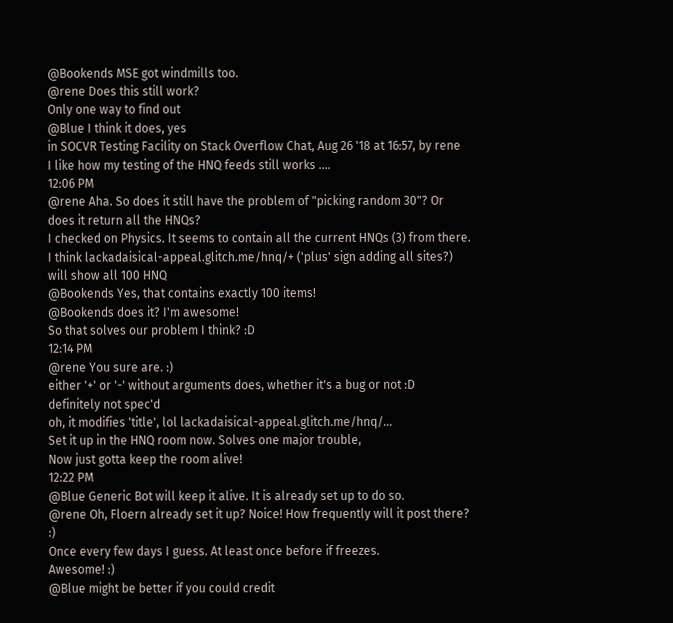@Bookends MSE got windmills too.
@rene Does this still work?
Only one way to find out
@Blue I think it does, yes
in SOCVR Testing Facility on Stack Overflow Chat, Aug 26 '18 at 16:57, by rene
I like how my testing of the HNQ feeds still works ....
12:06 PM
@rene Aha. So does it still have the problem of "picking random 30"? Or does it return all the HNQs?
I checked on Physics. It seems to contain all the current HNQs (3) from there.
I think lackadaisical-appeal.glitch.me/hnq/+ ('plus' sign adding all sites?) will show all 100 HNQ
@Bookends Yes, that contains exactly 100 items!
@Bookends does it? I'm awesome!
So that solves our problem I think? :D
12:14 PM
@rene You sure are. :)
either '+' or '-' without arguments does, whether it's a bug or not :D
definitely not spec'd
oh, it modifies 'title', lol lackadaisical-appeal.glitch.me/hnq/…
Set it up in the HNQ room now. Solves one major trouble,
Now just gotta keep the room alive!
12:22 PM
@Blue Generic Bot will keep it alive. It is already set up to do so.
@rene Oh, Floern already set it up? Noice! How frequently will it post there? :)
Once every few days I guess. At least once before if freezes.
Awesome! :)
@Blue might be better if you could credit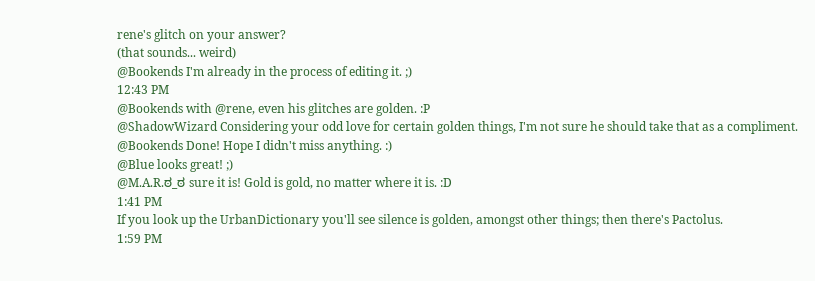rene's glitch on your answer?
(that sounds... weird)
@Bookends I'm already in the process of editing it. ;)
12:43 PM
@Bookends with @rene, even his glitches are golden. :P
@ShadowWizard Considering your odd love for certain golden things, I'm not sure he should take that as a compliment.
@Bookends Done! Hope I didn't miss anything. :)
@Blue looks great! ;)
@M.A.R.ಠ_ಠ sure it is! Gold is gold, no matter where it is. :D
1:41 PM
If you look up the UrbanDictionary you'll see silence is golden, amongst other things; then there's Pactolus.
1:59 PM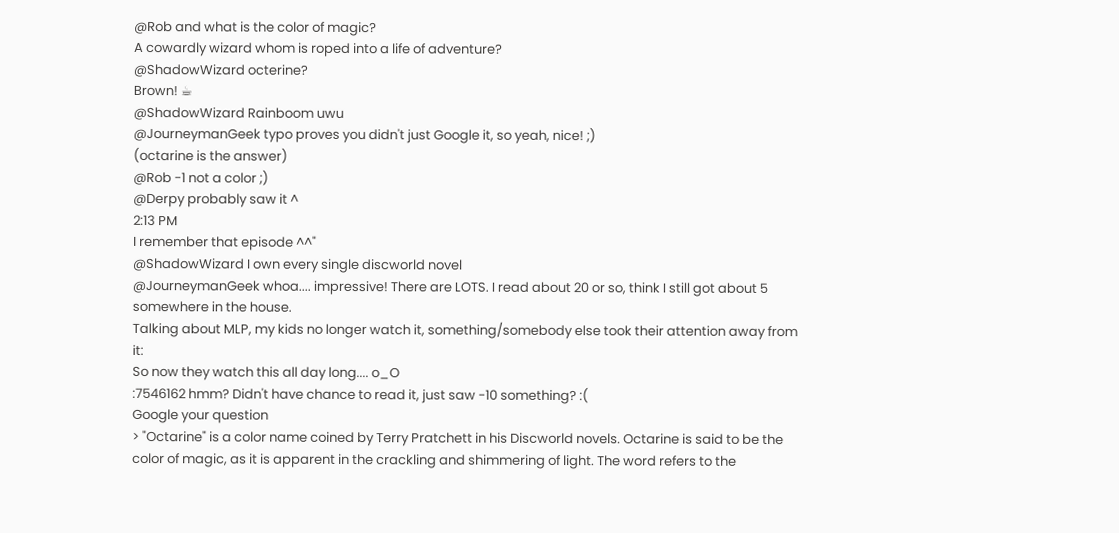@Rob and what is the color of magic?
A cowardly wizard whom is roped into a life of adventure?
@ShadowWizard octerine?
Brown! ☕
@ShadowWizard Rainboom uwu
@JourneymanGeek typo proves you didn't just Google it, so yeah, nice! ;)
(octarine is the answer)
@Rob -1 not a color ;)
@Derpy probably saw it ^
2:13 PM
I remember that episode ^^"
@ShadowWizard I own every single discworld novel
@JourneymanGeek whoa.... impressive! There are LOTS. I read about 20 or so, think I still got about 5 somewhere in the house.
Talking about MLP, my kids no longer watch it, something/somebody else took their attention away from it:
So now they watch this all day long.... o_O
:7546162 hmm? Didn't have chance to read it, just saw -10 something? :(
Google your question
> "Octarine" is a color name coined by Terry Pratchett in his Discworld novels. Octarine is said to be the color of magic, as it is apparent in the crackling and shimmering of light. The word refers to the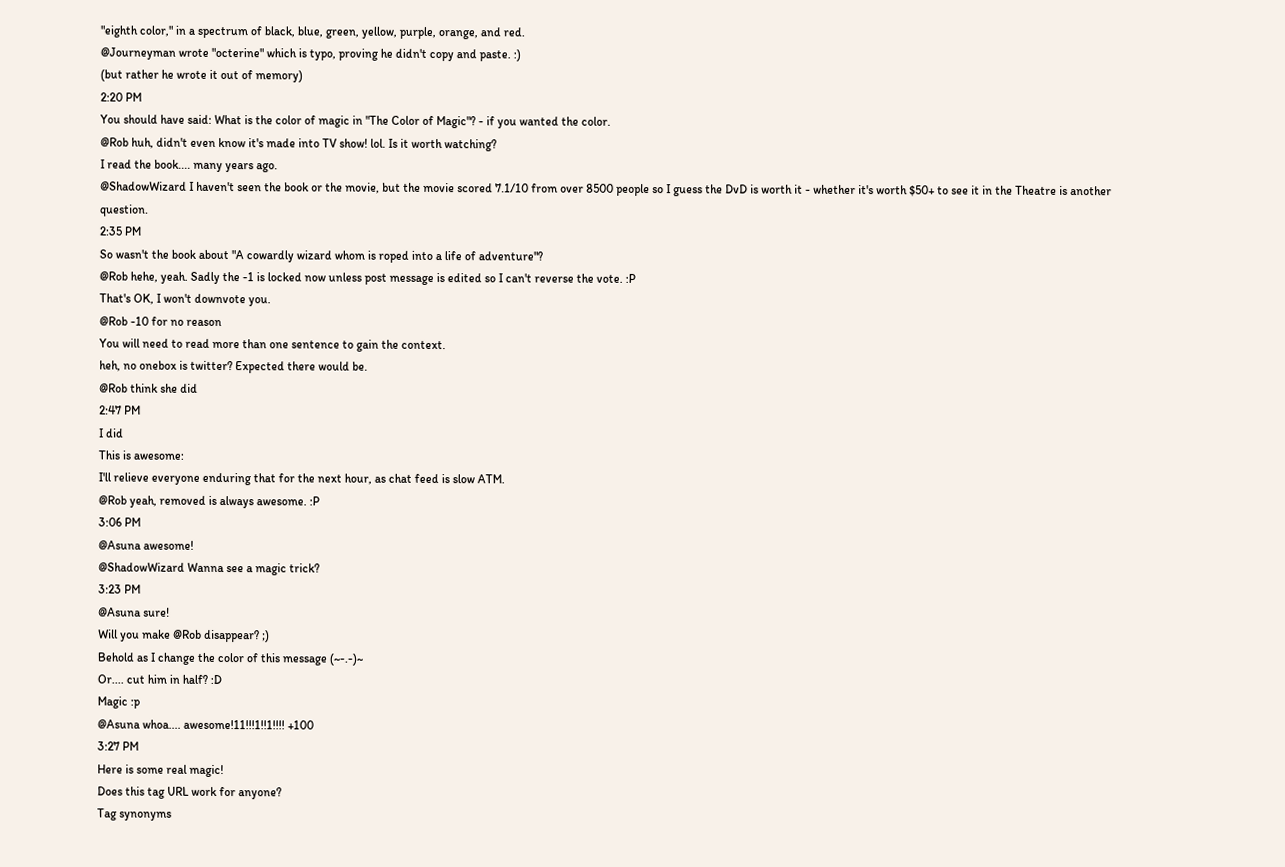"eighth color," in a spectrum of black, blue, green, yellow, purple, orange, and red.
@Journeyman wrote "octerine" which is typo, proving he didn't copy and paste. :)
(but rather he wrote it out of memory)
2:20 PM
You should have said: What is the color of magic in "The Color of Magic"? - if you wanted the color.
@Rob huh, didn't even know it's made into TV show! lol. Is it worth watching?
I read the book.... many years ago.
@ShadowWizard I haven't seen the book or the movie, but the movie scored 7.1/10 from over 8500 people so I guess the DvD is worth it - whether it's worth $50+ to see it in the Theatre is another question.
2:35 PM
So wasn't the book about "A cowardly wizard whom is roped into a life of adventure"?
@Rob hehe, yeah. Sadly the -1 is locked now unless post message is edited so I can't reverse the vote. :P
That's OK, I won't downvote you.
@Rob -10 for no reason
You will need to read more than one sentence to gain the context.
heh, no onebox is twitter? Expected there would be.
@Rob think she did
2:47 PM
I did
This is awesome:
I'll relieve everyone enduring that for the next hour, as chat feed is slow ATM.
@Rob yeah, removed is always awesome. :P
3:06 PM
@Asuna awesome!
@ShadowWizard Wanna see a magic trick?
3:23 PM
@Asuna sure!
Will you make @Rob disappear? ;)
Behold as I change the color of this message (~-.-)~
Or.... cut him in half? :D
Magic :p
@Asuna whoa.... awesome!11!!!1!!1!!!! +100
3:27 PM
Here is some real magic!
Does this tag URL work for anyone?
Tag synonyms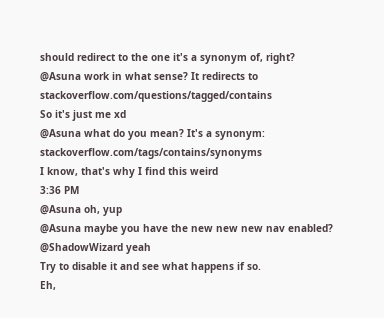should redirect to the one it's a synonym of, right?
@Asuna work in what sense? It redirects to stackoverflow.com/questions/tagged/contains
So it's just me xd
@Asuna what do you mean? It's a synonym: stackoverflow.com/tags/contains/synonyms
I know, that's why I find this weird
3:36 PM
@Asuna oh, yup
@Asuna maybe you have the new new new nav enabled?
@ShadowWizard yeah
Try to disable it and see what happens if so.
Eh,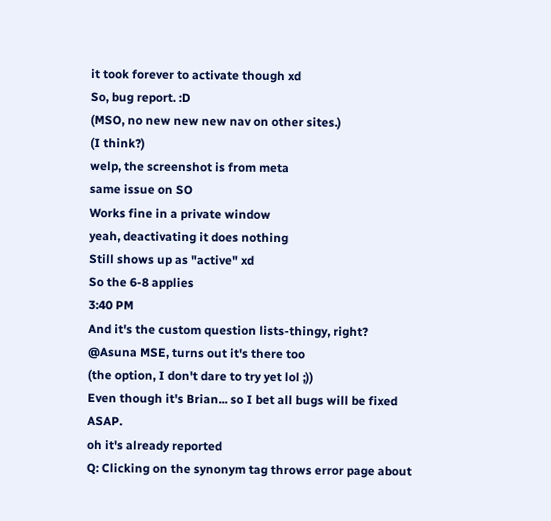it took forever to activate though xd
So, bug report. :D
(MSO, no new new new nav on other sites.)
(I think?)
welp, the screenshot is from meta
same issue on SO
Works fine in a private window
yeah, deactivating it does nothing
Still shows up as "active" xd
So the 6-8 applies
3:40 PM
And it's the custom question lists-thingy, right?
@Asuna MSE, turns out it's there too
(the option, I don't dare to try yet lol ;))
Even though it's Brian... so I bet all bugs will be fixed ASAP.
oh it's already reported
Q: Clicking on the synonym tag throws error page about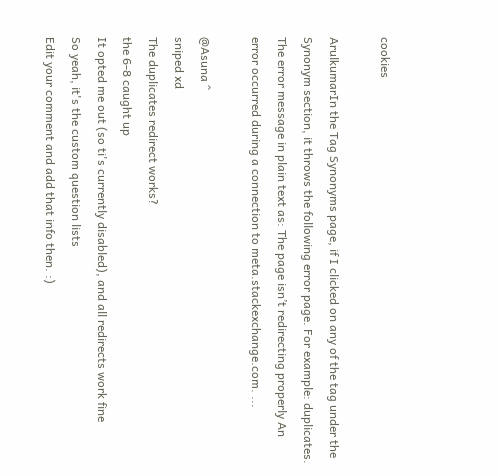cookies

ArulkumarIn the Tag Synonyms page, if I clicked on any of the tag under the Synonym section, it throws the following error page. For example: duplicates. The error message in plain text as: The page isn’t redirecting properly An error occurred during a connection to meta.stackexchange.com. ...

@Asuna ^
sniped xd
The duplicates redirect works?
the 6-8 caught up
It opted me out (so ti's currently disabled), and all redirects work fine
So yeah, it's the custom question lists
Edit your comment and add that info then. :)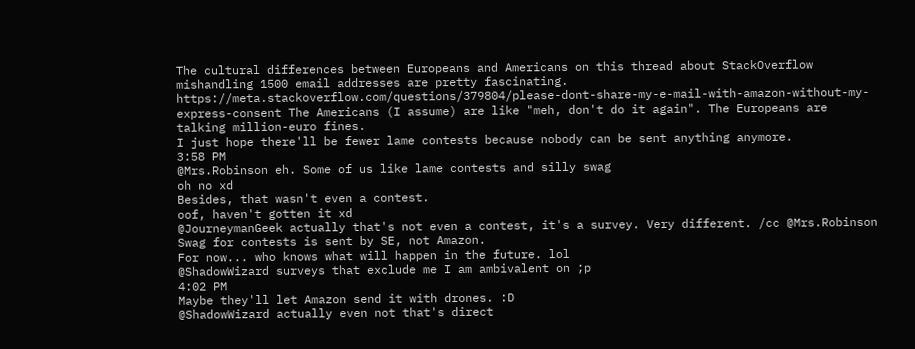The cultural differences between Europeans and Americans on this thread about StackOverflow mishandling 1500 email addresses are pretty fascinating. https://meta.stackoverflow.com/questions/379804/please-dont-share-my-e-mail-with-amazon-without-my-express-consent The Americans (I assume) are like "meh, don't do it again". The Europeans are talking million-euro fines.
I just hope there'll be fewer lame contests because nobody can be sent anything anymore.
3:58 PM
@Mrs.Robinson eh. Some of us like lame contests and silly swag
oh no xd
Besides, that wasn't even a contest.
oof, haven't gotten it xd
@JourneymanGeek actually that's not even a contest, it's a survey. Very different. /cc @Mrs.Robinson
Swag for contests is sent by SE, not Amazon.
For now... who knows what will happen in the future. lol
@ShadowWizard surveys that exclude me I am ambivalent on ;p
4:02 PM
Maybe they'll let Amazon send it with drones. :D
@ShadowWizard actually even not that's direct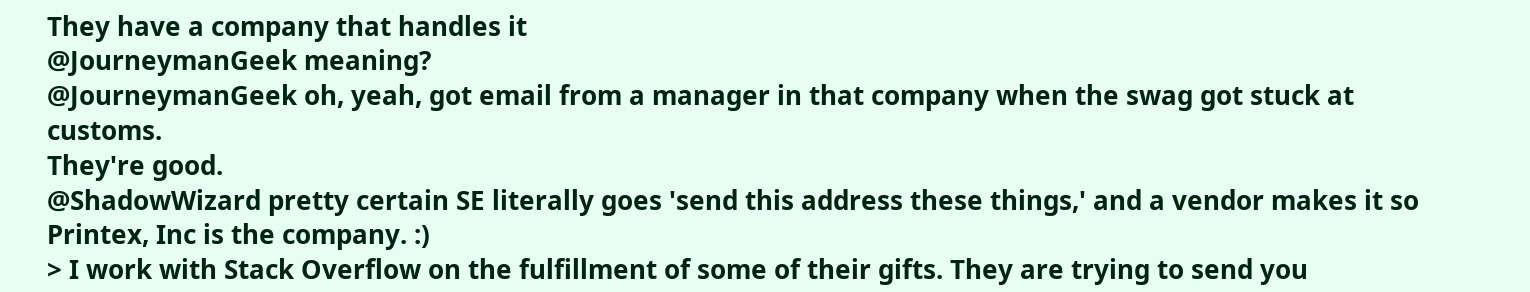They have a company that handles it
@JourneymanGeek meaning?
@JourneymanGeek oh, yeah, got email from a manager in that company when the swag got stuck at customs.
They're good.
@ShadowWizard pretty certain SE literally goes 'send this address these things,' and a vendor makes it so
Printex, Inc is the company. :)
> I work with Stack Overflow on the fulfillment of some of their gifts. They are trying to send you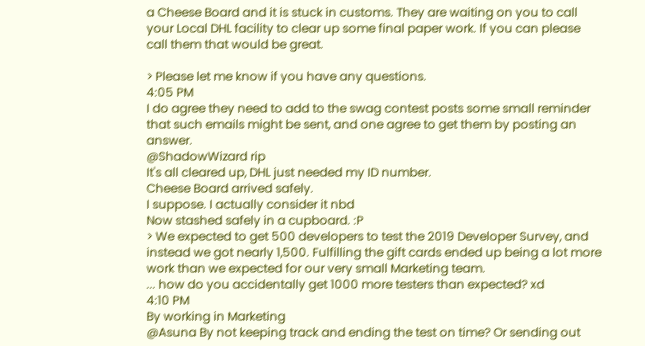a Cheese Board and it is stuck in customs. They are waiting on you to call your Local DHL facility to clear up some final paper work. If you can please call them that would be great.

> Please let me know if you have any questions.
4:05 PM
I do agree they need to add to the swag contest posts some small reminder that such emails might be sent, and one agree to get them by posting an answer.
@ShadowWizard rip
It's all cleared up, DHL just needed my ID number.
Cheese Board arrived safely.
I suppose. I actually consider it nbd
Now stashed safely in a cupboard. :P
> We expected to get 500 developers to test the 2019 Developer Survey, and instead we got nearly 1,500. Fulfilling the gift cards ended up being a lot more work than we expected for our very small Marketing team.
... how do you accidentally get 1000 more testers than expected? xd
4:10 PM
By working in Marketing
@Asuna By not keeping track and ending the test on time? Or sending out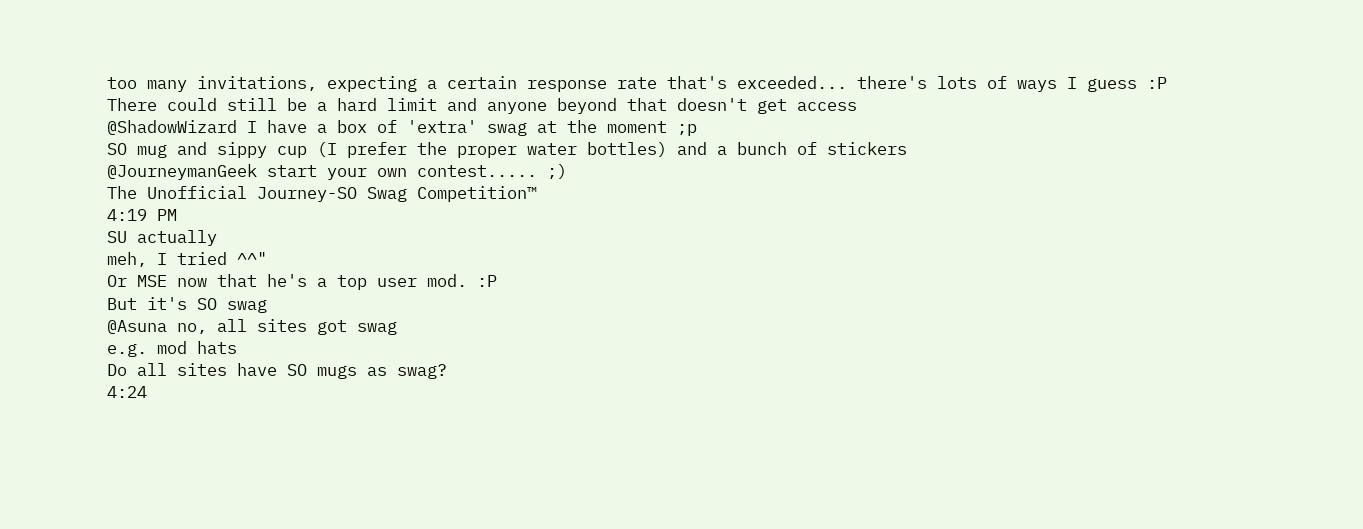too many invitations, expecting a certain response rate that's exceeded... there's lots of ways I guess :P
There could still be a hard limit and anyone beyond that doesn't get access
@ShadowWizard I have a box of 'extra' swag at the moment ;p
SO mug and sippy cup (I prefer the proper water bottles) and a bunch of stickers
@JourneymanGeek start your own contest..... ;)
The Unofficial Journey-SO Swag Competition™
4:19 PM
SU actually
meh, I tried ^^"
Or MSE now that he's a top user mod. :P
But it's SO swag
@Asuna no, all sites got swag
e.g. mod hats
Do all sites have SO mugs as swag?
4:24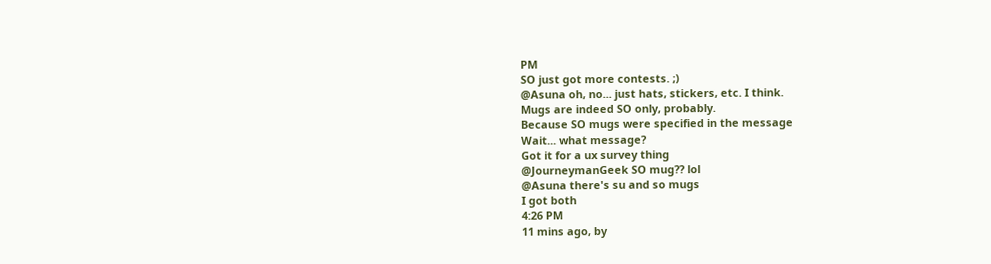PM
SO just got more contests. ;)
@Asuna oh, no... just hats, stickers, etc. I think.
Mugs are indeed SO only, probably.
Because SO mugs were specified in the message
Wait... what message?
Got it for a ux survey thing
@JourneymanGeek SO mug?? lol
@Asuna there's su and so mugs
I got both
4:26 PM
11 mins ago, by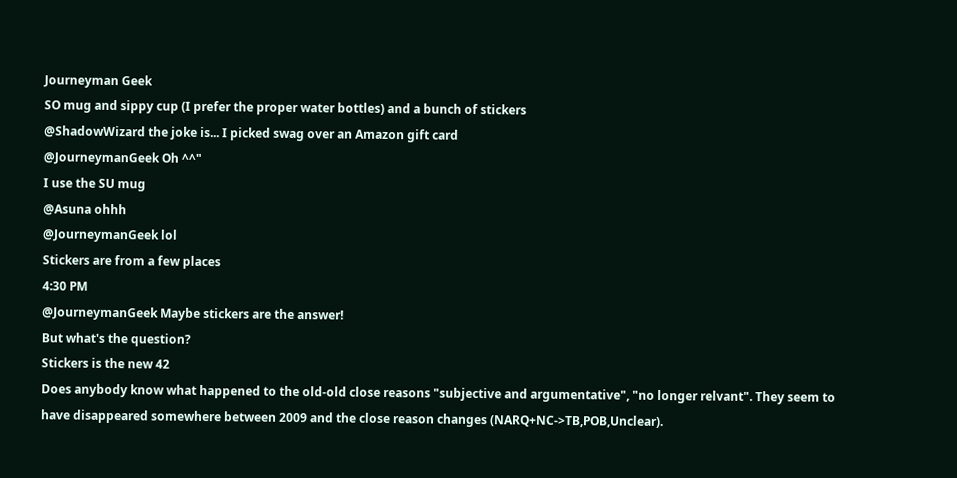Journeyman Geek
SO mug and sippy cup (I prefer the proper water bottles) and a bunch of stickers
@ShadowWizard the joke is... I picked swag over an Amazon gift card
@JourneymanGeek Oh ^^"
I use the SU mug
@Asuna ohhh
@JourneymanGeek lol
Stickers are from a few places
4:30 PM
@JourneymanGeek Maybe stickers are the answer!
But what's the question?
Stickers is the new 42
Does anybody know what happened to the old-old close reasons "subjective and argumentative", "no longer relvant". They seem to have disappeared somewhere between 2009 and the close reason changes (NARQ+NC->TB,POB,Unclear).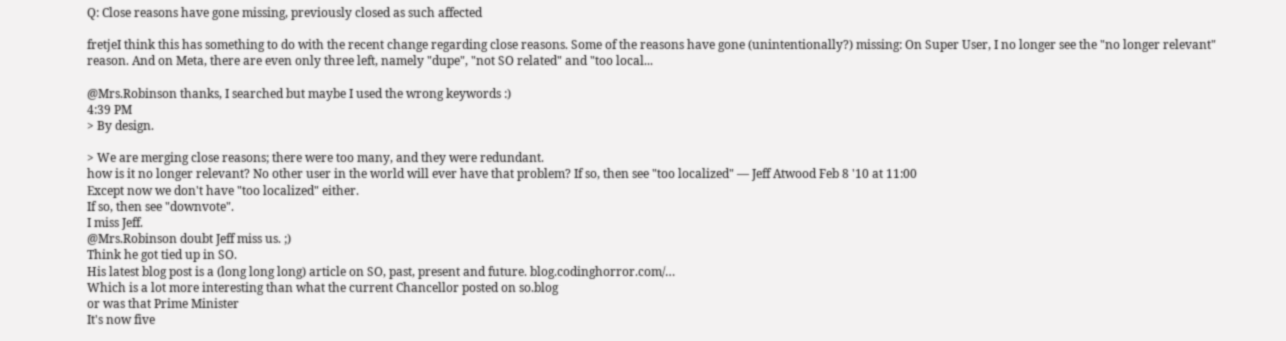Q: Close reasons have gone missing, previously closed as such affected

fretjeI think this has something to do with the recent change regarding close reasons. Some of the reasons have gone (unintentionally?) missing: On Super User, I no longer see the "no longer relevant" reason. And on Meta, there are even only three left, namely "dupe", "not SO related" and "too local...

@Mrs.Robinson thanks, I searched but maybe I used the wrong keywords :)
4:39 PM
> By design.

> We are merging close reasons; there were too many, and they were redundant.
how is it no longer relevant? No other user in the world will ever have that problem? If so, then see "too localized" — Jeff Atwood Feb 8 '10 at 11:00
Except now we don't have "too localized" either.
If so, then see "downvote".
I miss Jeff.
@Mrs.Robinson doubt Jeff miss us. ;)
Think he got tied up in SO.
His latest blog post is a (long long long) article on SO, past, present and future. blog.codinghorror.com/…
Which is a lot more interesting than what the current Chancellor posted on so.blog
or was that Prime Minister
It's now five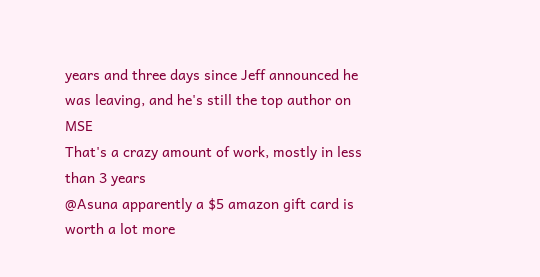years and three days since Jeff announced he was leaving, and he's still the top author on MSE
That's a crazy amount of work, mostly in less than 3 years
@Asuna apparently a $5 amazon gift card is worth a lot more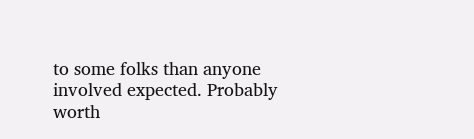to some folks than anyone involved expected. Probably worth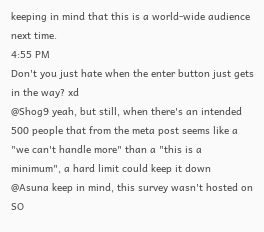keeping in mind that this is a world-wide audience next time.
4:55 PM
Don't you just hate when the enter button just gets in the way? xd
@Shog9 yeah, but still, when there's an intended 500 people that from the meta post seems like a "we can't handle more" than a "this is a minimum", a hard limit could keep it down
@Asuna keep in mind, this survey wasn't hosted on SO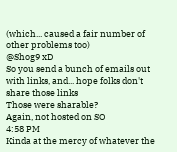(which... caused a fair number of other problems too)
@Shog9 xD
So you send a bunch of emails out with links, and... hope folks don't share those links
Those were sharable?
Again, not hosted on SO
4:58 PM
Kinda at the mercy of whatever the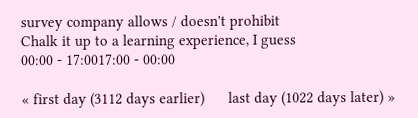survey company allows / doesn't prohibit
Chalk it up to a learning experience, I guess
00:00 - 17:0017:00 - 00:00

« first day (3112 days earlier)      last day (1022 days later) »